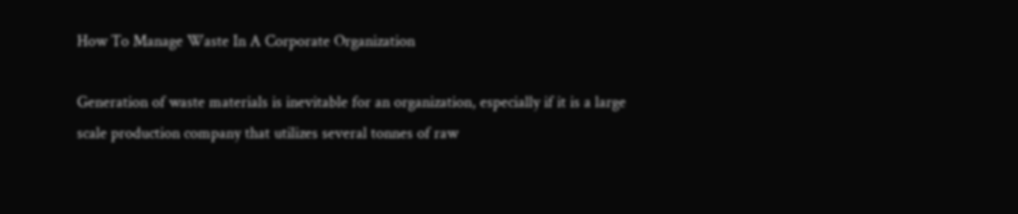How To Manage Waste In A Corporate Organization

Generation of waste materials is inevitable for an organization, especially if it is a large scale production company that utilizes several tonnes of raw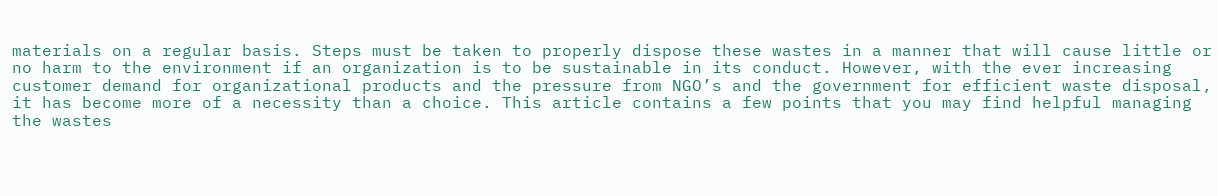materials on a regular basis. Steps must be taken to properly dispose these wastes in a manner that will cause little or no harm to the environment if an organization is to be sustainable in its conduct. However, with the ever increasing customer demand for organizational products and the pressure from NGO’s and the government for efficient waste disposal, it has become more of a necessity than a choice. This article contains a few points that you may find helpful managing the wastes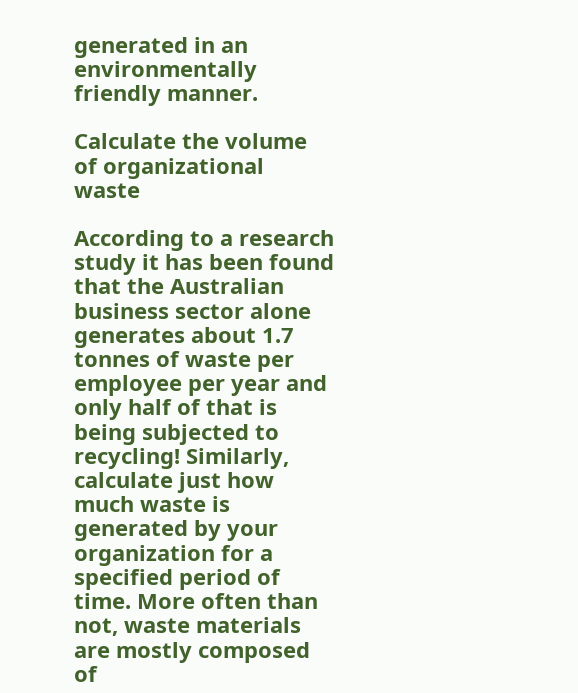generated in an environmentally friendly manner.

Calculate the volume of organizational waste

According to a research study it has been found that the Australian business sector alone generates about 1.7 tonnes of waste per employee per year and only half of that is being subjected to recycling! Similarly, calculate just how much waste is generated by your organization for a specified period of time. More often than not, waste materials are mostly composed of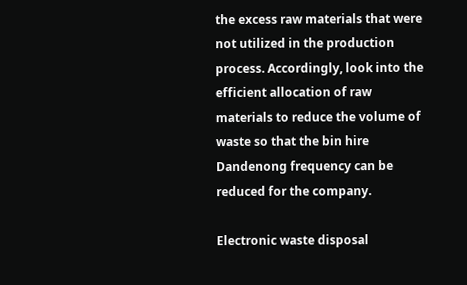the excess raw materials that were not utilized in the production process. Accordingly, look into the efficient allocation of raw materials to reduce the volume of waste so that the bin hire Dandenong frequency can be reduced for the company.

Electronic waste disposal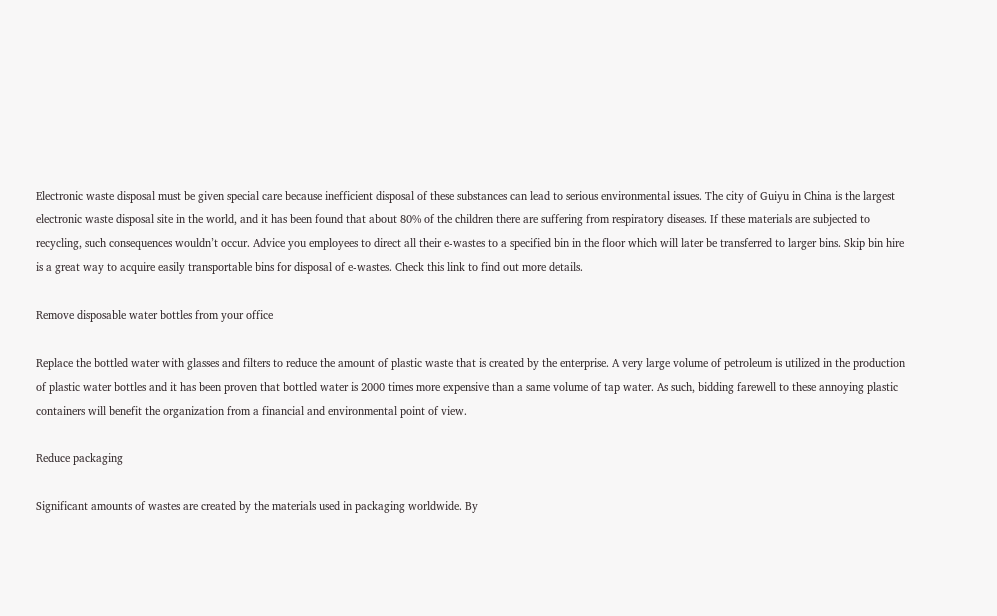Electronic waste disposal must be given special care because inefficient disposal of these substances can lead to serious environmental issues. The city of Guiyu in China is the largest electronic waste disposal site in the world, and it has been found that about 80% of the children there are suffering from respiratory diseases. If these materials are subjected to recycling, such consequences wouldn’t occur. Advice you employees to direct all their e-wastes to a specified bin in the floor which will later be transferred to larger bins. Skip bin hire is a great way to acquire easily transportable bins for disposal of e-wastes. Check this link to find out more details.

Remove disposable water bottles from your office

Replace the bottled water with glasses and filters to reduce the amount of plastic waste that is created by the enterprise. A very large volume of petroleum is utilized in the production of plastic water bottles and it has been proven that bottled water is 2000 times more expensive than a same volume of tap water. As such, bidding farewell to these annoying plastic containers will benefit the organization from a financial and environmental point of view.

Reduce packaging

Significant amounts of wastes are created by the materials used in packaging worldwide. By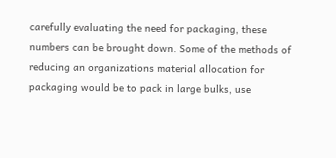carefully evaluating the need for packaging, these numbers can be brought down. Some of the methods of reducing an organizations material allocation for packaging would be to pack in large bulks, use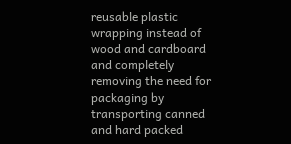reusable plastic wrapping instead of wood and cardboard and completely removing the need for packaging by transporting canned and hard packed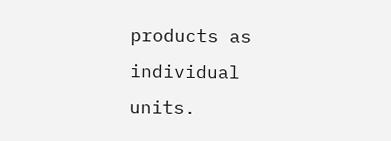products as individual units.